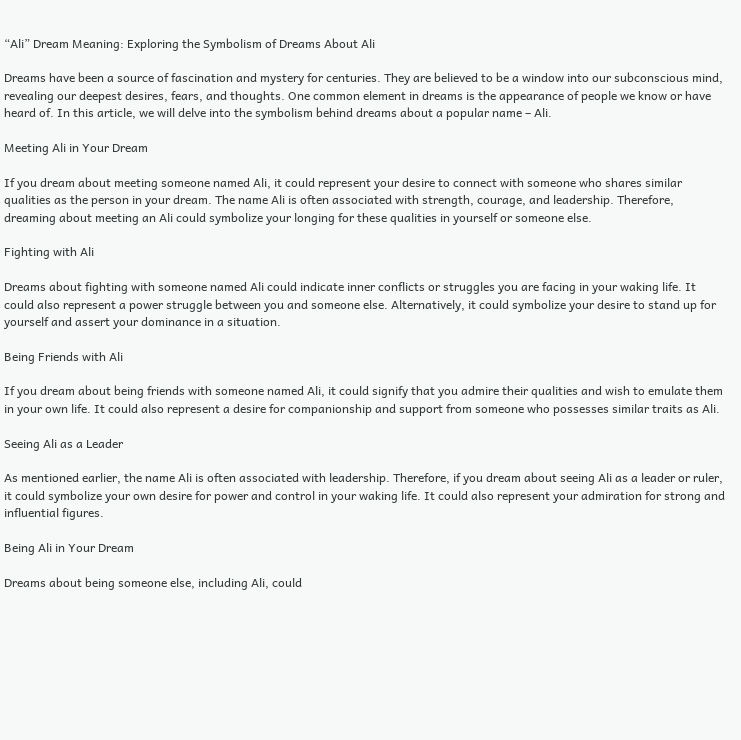“Ali” Dream Meaning: Exploring the Symbolism of Dreams About Ali

Dreams have been a source of fascination and mystery for centuries. They are believed to be a window into our subconscious mind, revealing our deepest desires, fears, and thoughts. One common element in dreams is the appearance of people we know or have heard of. In this article, we will delve into the symbolism behind dreams about a popular name – Ali.

Meeting Ali in Your Dream

If you dream about meeting someone named Ali, it could represent your desire to connect with someone who shares similar qualities as the person in your dream. The name Ali is often associated with strength, courage, and leadership. Therefore, dreaming about meeting an Ali could symbolize your longing for these qualities in yourself or someone else.

Fighting with Ali

Dreams about fighting with someone named Ali could indicate inner conflicts or struggles you are facing in your waking life. It could also represent a power struggle between you and someone else. Alternatively, it could symbolize your desire to stand up for yourself and assert your dominance in a situation.

Being Friends with Ali

If you dream about being friends with someone named Ali, it could signify that you admire their qualities and wish to emulate them in your own life. It could also represent a desire for companionship and support from someone who possesses similar traits as Ali.

Seeing Ali as a Leader

As mentioned earlier, the name Ali is often associated with leadership. Therefore, if you dream about seeing Ali as a leader or ruler, it could symbolize your own desire for power and control in your waking life. It could also represent your admiration for strong and influential figures.

Being Ali in Your Dream

Dreams about being someone else, including Ali, could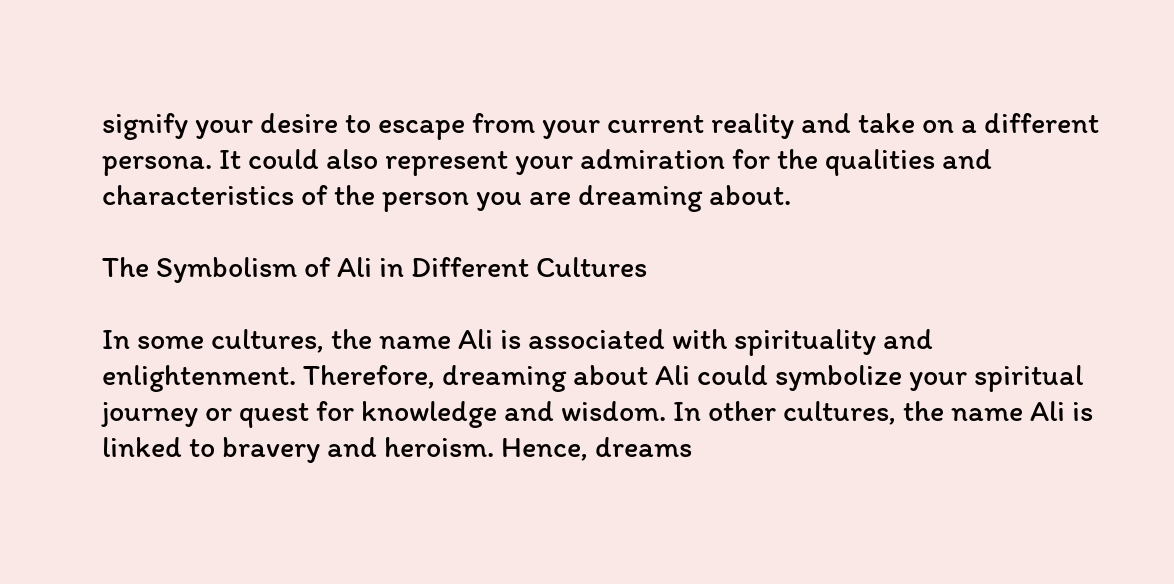signify your desire to escape from your current reality and take on a different persona. It could also represent your admiration for the qualities and characteristics of the person you are dreaming about.

The Symbolism of Ali in Different Cultures

In some cultures, the name Ali is associated with spirituality and enlightenment. Therefore, dreaming about Ali could symbolize your spiritual journey or quest for knowledge and wisdom. In other cultures, the name Ali is linked to bravery and heroism. Hence, dreams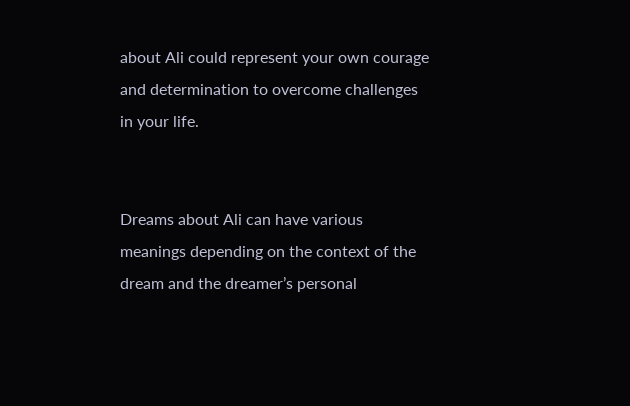about Ali could represent your own courage and determination to overcome challenges in your life.


Dreams about Ali can have various meanings depending on the context of the dream and the dreamer’s personal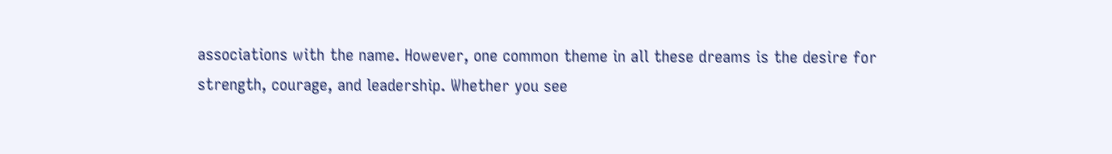associations with the name. However, one common theme in all these dreams is the desire for strength, courage, and leadership. Whether you see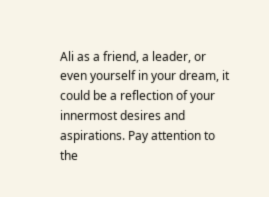Ali as a friend, a leader, or even yourself in your dream, it could be a reflection of your innermost desires and aspirations. Pay attention to the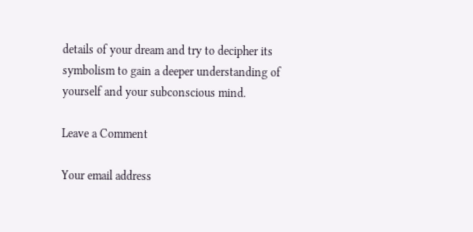details of your dream and try to decipher its symbolism to gain a deeper understanding of yourself and your subconscious mind.

Leave a Comment

Your email address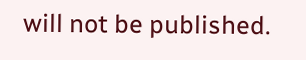will not be published.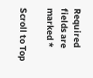Required fields are marked *

Scroll to Top